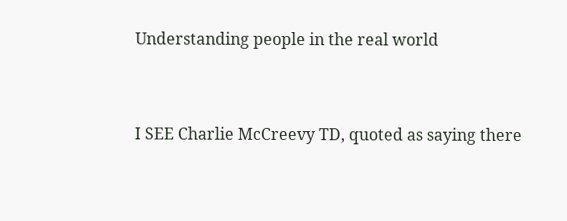Understanding people in the real world


I SEE Charlie McCreevy TD, quoted as saying there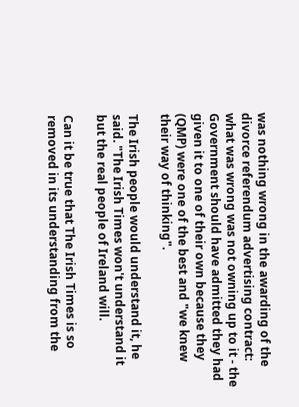was nothing wrong in the awarding of the divorce referendum advertising contract: what was wrong was not owning up to it - the Government should have admitted they had given it to one of their own because they (QMP) were one of the best and "we knew their way of thinking".

The Irish people would understand it, he said. "The Irish Times won't understand it but the real people of Ireland will.

Can it be true that The Irish Times is so removed in its understanding from the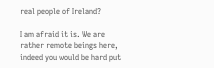real people of Ireland?

I am afraid it is. We are rather remote beings here, indeed you would be hard put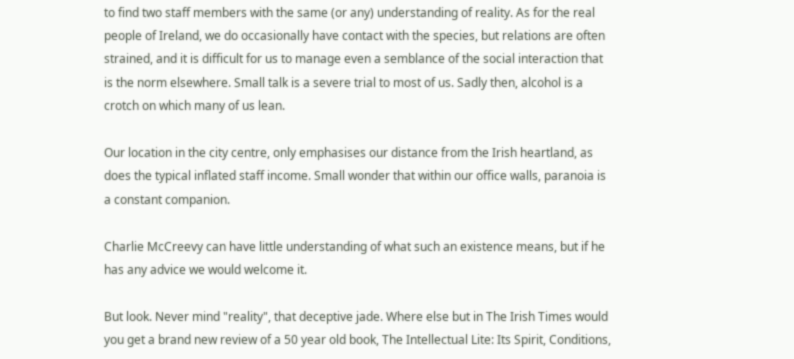to find two staff members with the same (or any) understanding of reality. As for the real people of Ireland, we do occasionally have contact with the species, but relations are often strained, and it is difficult for us to manage even a semblance of the social interaction that is the norm elsewhere. Small talk is a severe trial to most of us. Sadly then, alcohol is a crotch on which many of us lean.

Our location in the city centre, only emphasises our distance from the Irish heartland, as does the typical inflated staff income. Small wonder that within our office walls, paranoia is a constant companion.

Charlie McCreevy can have little understanding of what such an existence means, but if he has any advice we would welcome it.

But look. Never mind "reality", that deceptive jade. Where else but in The Irish Times would you get a brand new review of a 50 year old book, The Intellectual Lite: Its Spirit, Conditions,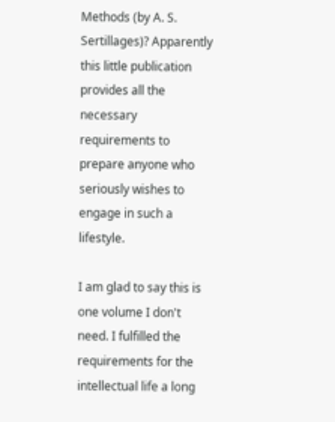Methods (by A. S. Sertillages)? Apparently this little publication provides all the necessary requirements to prepare anyone who seriously wishes to engage in such a lifestyle.

I am glad to say this is one volume I don't need. I fulfilled the requirements for the intellectual life a long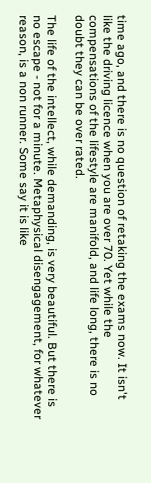time ago, and there is no question of retaking the exams now. It isn't like the driving licence when you are over 70. Yet while the compensations of the lifestyle are manifold, and life long, there is no doubt they can be over rated.

The life of the intellect, while demanding, is very beautiful. But there is no escape - not for a minute. Metaphysical disengagement, for whatever reason, is a non runner. Some say it is like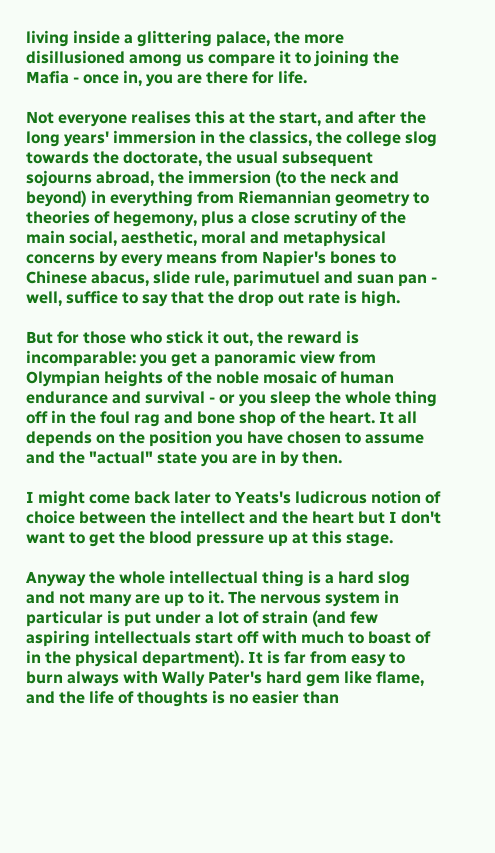living inside a glittering palace, the more disillusioned among us compare it to joining the Mafia - once in, you are there for life.

Not everyone realises this at the start, and after the long years' immersion in the classics, the college slog towards the doctorate, the usual subsequent sojourns abroad, the immersion (to the neck and beyond) in everything from Riemannian geometry to theories of hegemony, plus a close scrutiny of the main social, aesthetic, moral and metaphysical concerns by every means from Napier's bones to Chinese abacus, slide rule, parimutuel and suan pan - well, suffice to say that the drop out rate is high.

But for those who stick it out, the reward is incomparable: you get a panoramic view from Olympian heights of the noble mosaic of human endurance and survival - or you sleep the whole thing off in the foul rag and bone shop of the heart. It all depends on the position you have chosen to assume and the "actual" state you are in by then.

I might come back later to Yeats's ludicrous notion of choice between the intellect and the heart but I don't want to get the blood pressure up at this stage.

Anyway the whole intellectual thing is a hard slog and not many are up to it. The nervous system in particular is put under a lot of strain (and few aspiring intellectuals start off with much to boast of in the physical department). It is far from easy to burn always with Wally Pater's hard gem like flame, and the life of thoughts is no easier than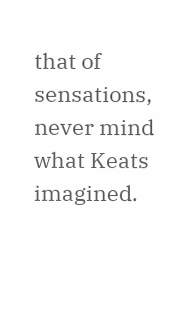that of sensations, never mind what Keats imagined.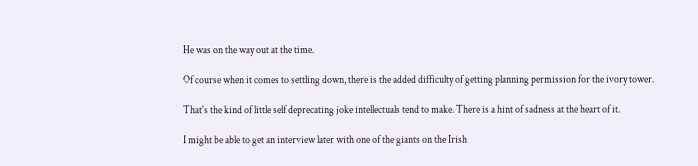He was on the way out at the time.

Of course when it comes to settling down, there is the added difficulty of getting planning permission for the ivory tower.

That's the kind of little self deprecating joke intellectuals tend to make. There is a hint of sadness at the heart of it.

I might be able to get an interview later with one of the giants on the Irish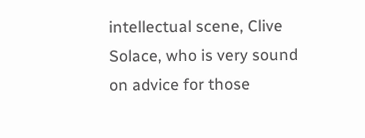intellectual scene, Clive Solace, who is very sound on advice for those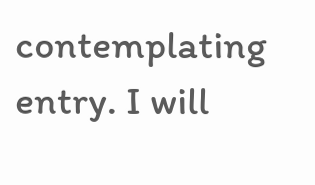contemplating entry. I will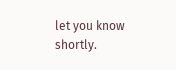let you know shortly.